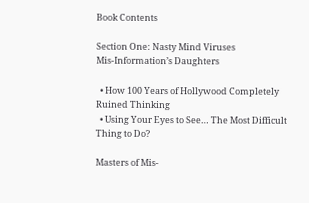Book Contents

Section One: Nasty Mind Viruses
Mis-Information’s Daughters

  • How 100 Years of Hollywood Completely Ruined Thinking
  • Using Your Eyes to See… The Most Difficult Thing to Do?

Masters of Mis-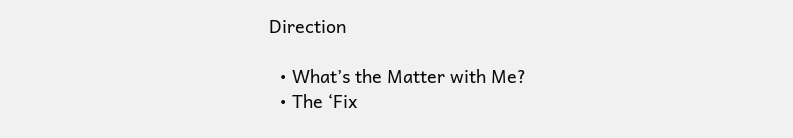Direction

  • What’s the Matter with Me?
  • The ‘Fix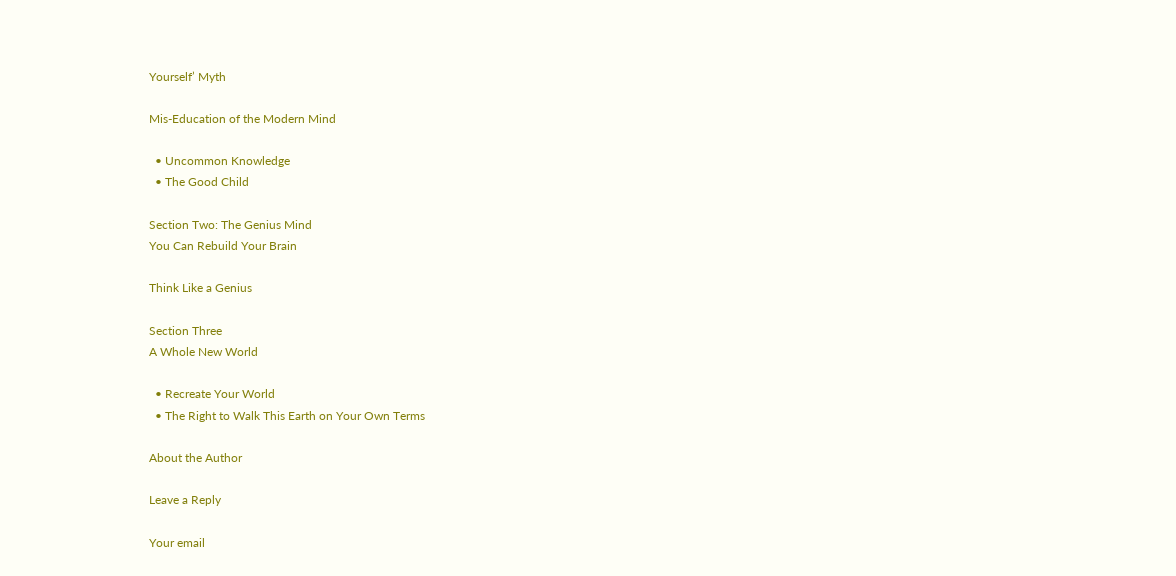Yourself’ Myth

Mis-Education of the Modern Mind

  • Uncommon Knowledge
  • The Good Child

Section Two: The Genius Mind
You Can Rebuild Your Brain

Think Like a Genius

Section Three
A Whole New World

  • Recreate Your World
  • The Right to Walk This Earth on Your Own Terms

About the Author

Leave a Reply

Your email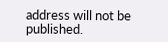address will not be published.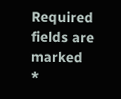Required fields are marked *